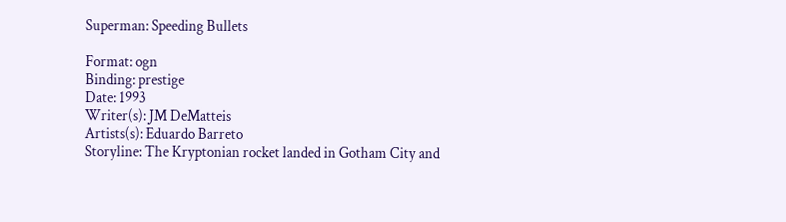Superman: Speeding Bullets

Format: ogn
Binding: prestige
Date: 1993
Writer(s): JM DeMatteis
Artists(s): Eduardo Barreto
Storyline: The Kryptonian rocket landed in Gotham City and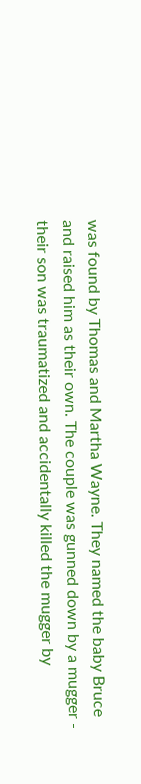was found by Thomas and Martha Wayne. They named the baby Bruce and raised him as their own. The couple was gunned down by a mugger - their son was traumatized and accidentally killed the mugger by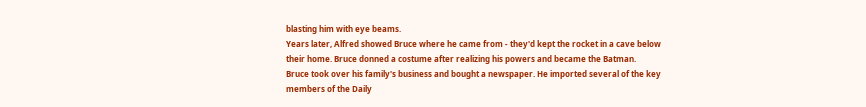blasting him with eye beams.
Years later, Alfred showed Bruce where he came from - they'd kept the rocket in a cave below their home. Bruce donned a costume after realizing his powers and became the Batman.
Bruce took over his family's business and bought a newspaper. He imported several of the key members of the Daily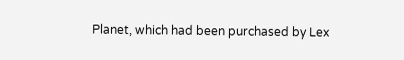Planet, which had been purchased by Lex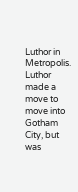Luthor in Metropolis. Luthor made a move to move into Gotham City, but was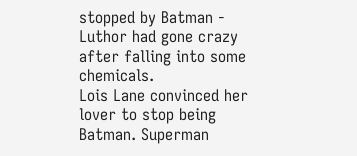stopped by Batman - Luthor had gone crazy after falling into some chemicals.
Lois Lane convinced her lover to stop being Batman. Superman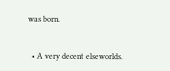was born.


  • A very decent elseworlds.